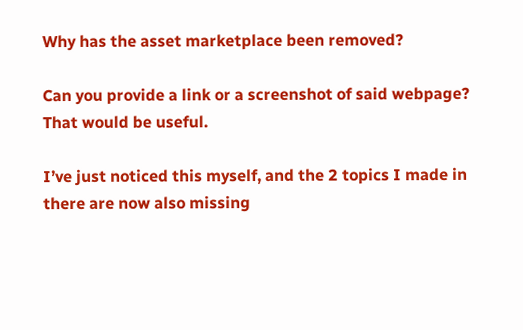Why has the asset marketplace been removed?

Can you provide a link or a screenshot of said webpage?
That would be useful.

I’ve just noticed this myself, and the 2 topics I made in there are now also missing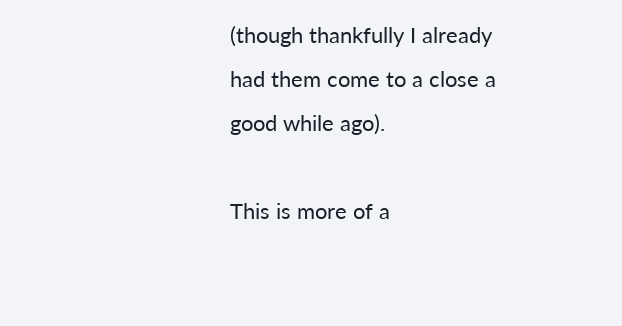(though thankfully I already had them come to a close a good while ago).

This is more of a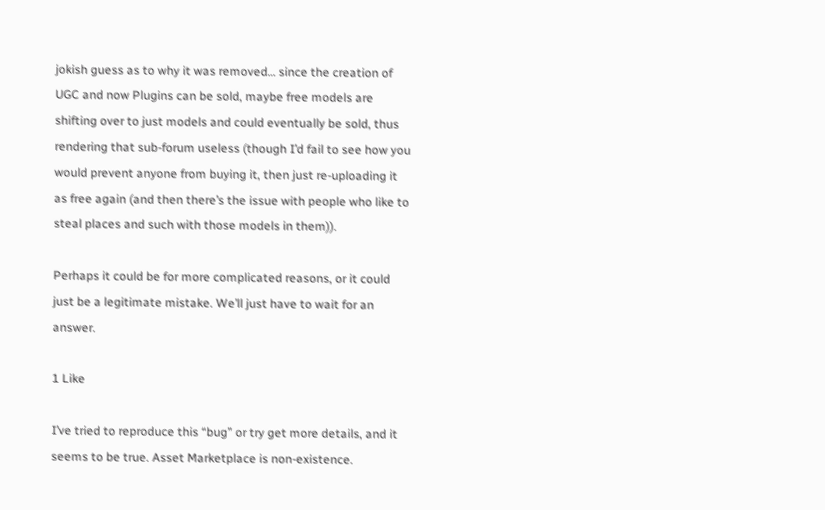jokish guess as to why it was removed… since the creation of UGC and now Plugins can be sold, maybe free models are shifting over to just models and could eventually be sold, thus rendering that sub-forum useless (though I’d fail to see how you would prevent anyone from buying it, then just re-uploading it as free again (and then there’s the issue with people who like to steal places and such with those models in them)).

Perhaps it could be for more complicated reasons, or it could just be a legitimate mistake. We’ll just have to wait for an answer.

1 Like

I’ve tried to reproduce this “bug” or try get more details, and it seems to be true. Asset Marketplace is non-existence.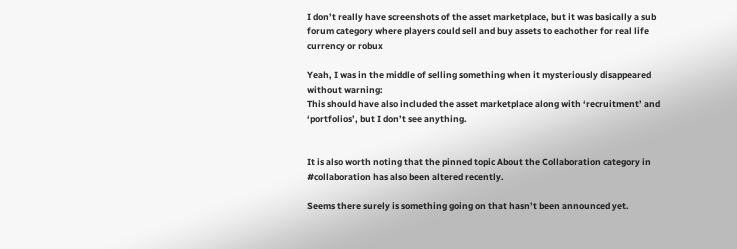I don’t really have screenshots of the asset marketplace, but it was basically a sub forum category where players could sell and buy assets to eachother for real life currency or robux

Yeah, I was in the middle of selling something when it mysteriously disappeared without warning:
This should have also included the asset marketplace along with ‘recruitment’ and ‘portfolios’, but I don’t see anything.


It is also worth noting that the pinned topic About the Collaboration category in #collaboration has also been altered recently.

Seems there surely is something going on that hasn’t been announced yet.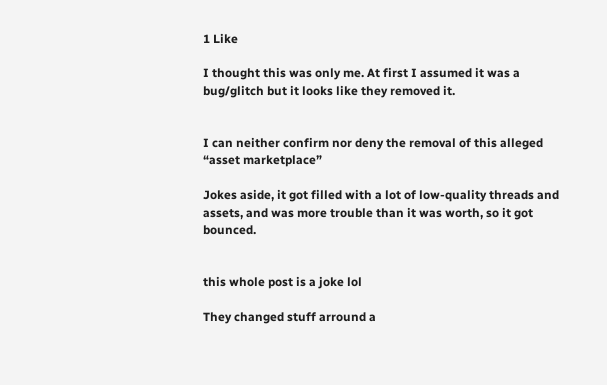1 Like

I thought this was only me. At first I assumed it was a bug/glitch but it looks like they removed it.


I can neither confirm nor deny the removal of this alleged “asset marketplace”

Jokes aside, it got filled with a lot of low-quality threads and assets, and was more trouble than it was worth, so it got bounced.


this whole post is a joke lol

They changed stuff arround a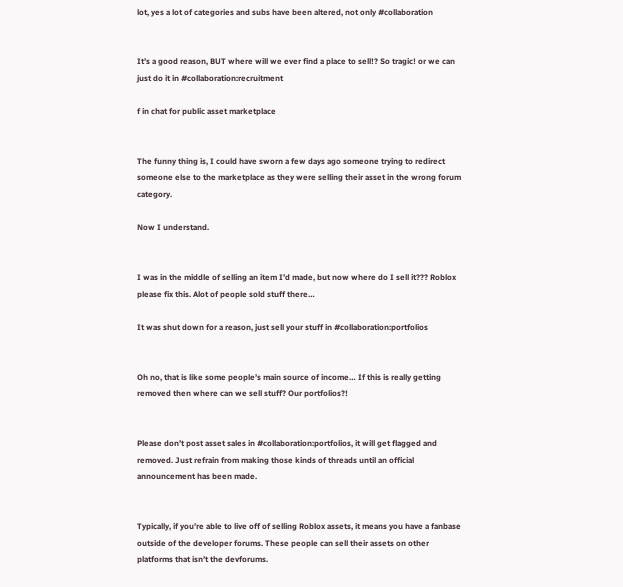lot, yes a lot of categories and subs have been altered, not only #collaboration


It’s a good reason, BUT where will we ever find a place to sell!? So tragic! or we can just do it in #collaboration:recruitment

f in chat for public asset marketplace


The funny thing is, I could have sworn a few days ago someone trying to redirect someone else to the marketplace as they were selling their asset in the wrong forum category.

Now I understand.


I was in the middle of selling an item I’d made, but now where do I sell it??? Roblox please fix this. Alot of people sold stuff there…

It was shut down for a reason, just sell your stuff in #collaboration:portfolios


Oh no, that is like some people’s main source of income… If this is really getting removed then where can we sell stuff? Our portfolios?!


Please don’t post asset sales in #collaboration:portfolios, it will get flagged and removed. Just refrain from making those kinds of threads until an official announcement has been made.


Typically, if you’re able to live off of selling Roblox assets, it means you have a fanbase outside of the developer forums. These people can sell their assets on other platforms that isn’t the devforums.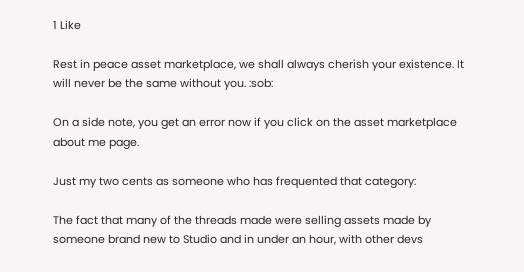1 Like

Rest in peace asset marketplace, we shall always cherish your existence. It will never be the same without you. :sob:

On a side note, you get an error now if you click on the asset marketplace about me page.

Just my two cents as someone who has frequented that category:

The fact that many of the threads made were selling assets made by someone brand new to Studio and in under an hour, with other devs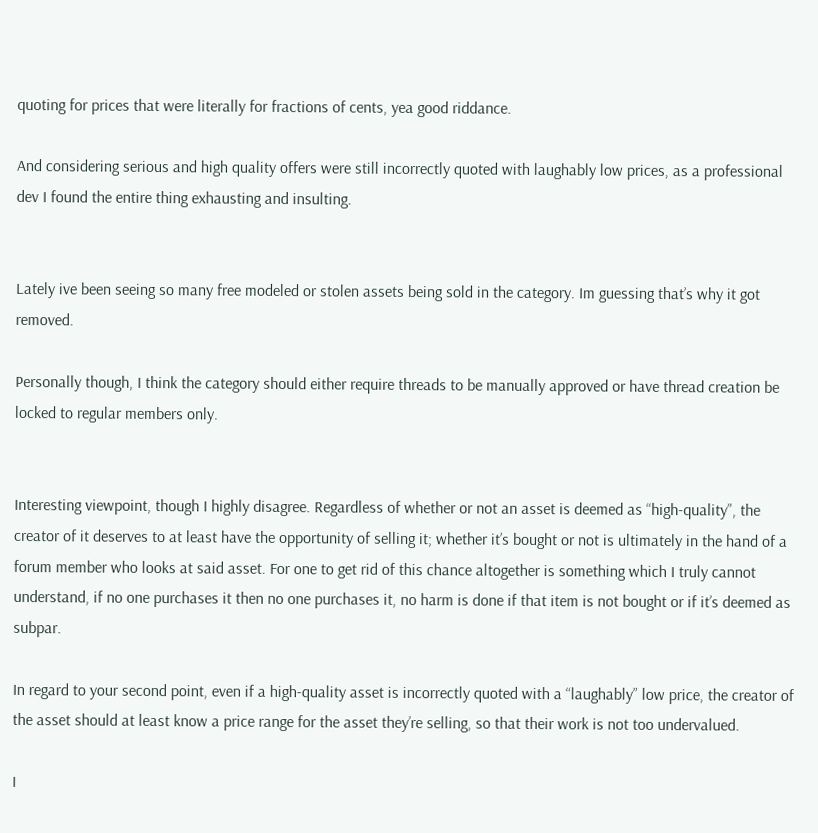quoting for prices that were literally for fractions of cents, yea good riddance.

And considering serious and high quality offers were still incorrectly quoted with laughably low prices, as a professional dev I found the entire thing exhausting and insulting.


Lately ive been seeing so many free modeled or stolen assets being sold in the category. Im guessing that’s why it got removed.

Personally though, I think the category should either require threads to be manually approved or have thread creation be locked to regular members only.


Interesting viewpoint, though I highly disagree. Regardless of whether or not an asset is deemed as “high-quality”, the creator of it deserves to at least have the opportunity of selling it; whether it’s bought or not is ultimately in the hand of a forum member who looks at said asset. For one to get rid of this chance altogether is something which I truly cannot understand, if no one purchases it then no one purchases it, no harm is done if that item is not bought or if it’s deemed as subpar.

In regard to your second point, even if a high-quality asset is incorrectly quoted with a “laughably” low price, the creator of the asset should at least know a price range for the asset they’re selling, so that their work is not too undervalued.

I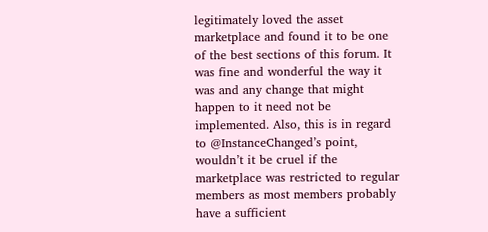legitimately loved the asset marketplace and found it to be one of the best sections of this forum. It was fine and wonderful the way it was and any change that might happen to it need not be implemented. Also, this is in regard to @InstanceChanged’s point, wouldn’t it be cruel if the marketplace was restricted to regular members as most members probably have a sufficient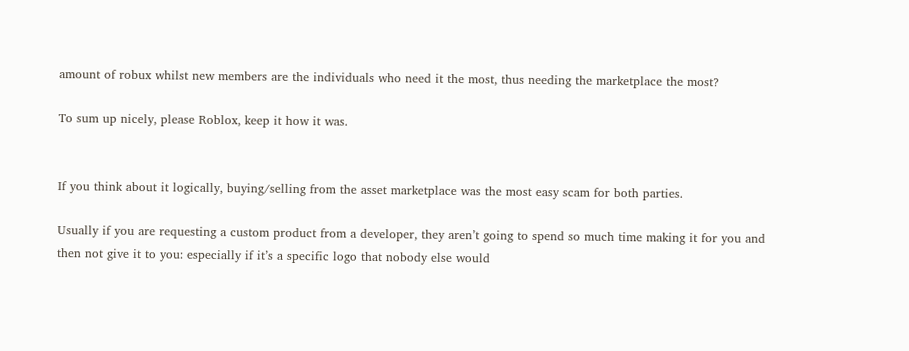amount of robux whilst new members are the individuals who need it the most, thus needing the marketplace the most?

To sum up nicely, please Roblox, keep it how it was.


If you think about it logically, buying/selling from the asset marketplace was the most easy scam for both parties.

Usually if you are requesting a custom product from a developer, they aren’t going to spend so much time making it for you and then not give it to you: especially if it’s a specific logo that nobody else would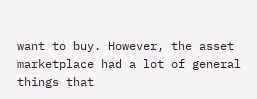want to buy. However, the asset marketplace had a lot of general things that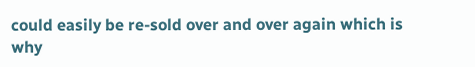could easily be re-sold over and over again which is why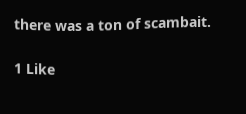there was a ton of scambait.

1 Like